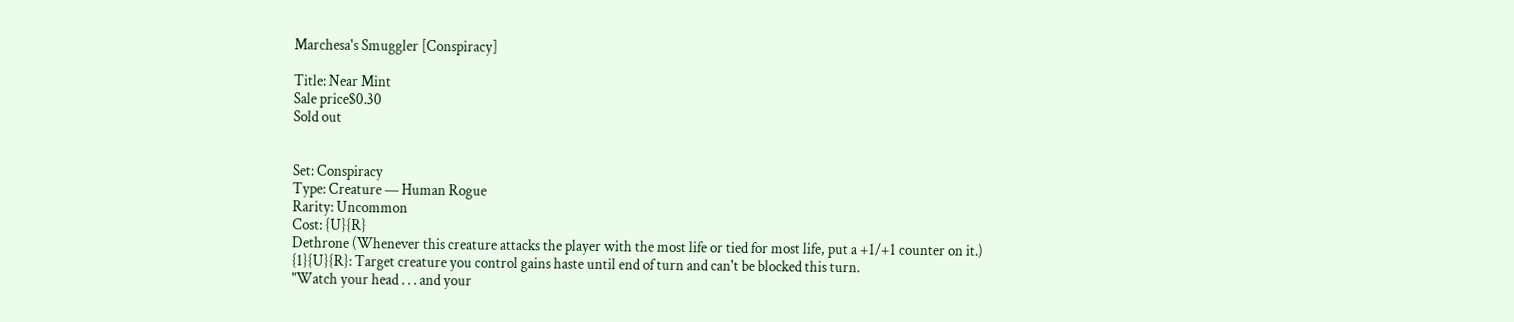Marchesa's Smuggler [Conspiracy]

Title: Near Mint
Sale price$0.30
Sold out


Set: Conspiracy
Type: Creature — Human Rogue
Rarity: Uncommon
Cost: {U}{R}
Dethrone (Whenever this creature attacks the player with the most life or tied for most life, put a +1/+1 counter on it.)
{1}{U}{R}: Target creature you control gains haste until end of turn and can't be blocked this turn.
"Watch your head . . . and your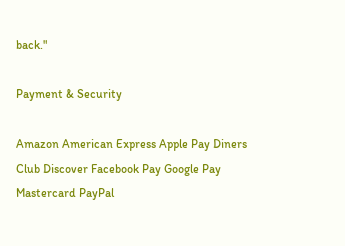back."

Payment & Security

Amazon American Express Apple Pay Diners Club Discover Facebook Pay Google Pay Mastercard PayPal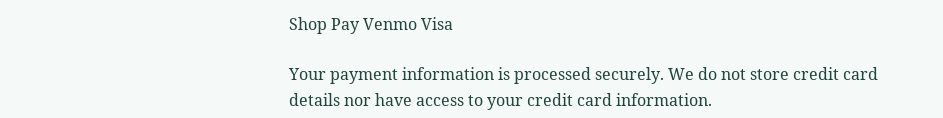Shop Pay Venmo Visa

Your payment information is processed securely. We do not store credit card details nor have access to your credit card information.